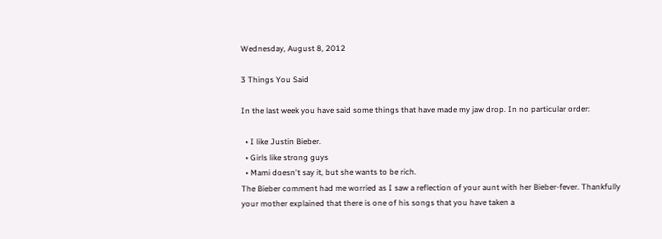Wednesday, August 8, 2012

3 Things You Said

In the last week you have said some things that have made my jaw drop. In no particular order:

  • I like Justin Bieber.
  • Girls like strong guys
  • Mami doesn't say it, but she wants to be rich.
The Bieber comment had me worried as I saw a reflection of your aunt with her Bieber-fever. Thankfully your mother explained that there is one of his songs that you have taken a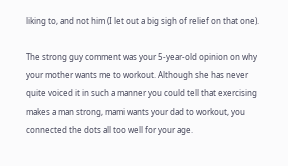liking to, and not him (I let out a big sigh of relief on that one).

The strong guy comment was your 5-year-old opinion on why your mother wants me to workout. Although she has never quite voiced it in such a manner you could tell that exercising makes a man strong, mami wants your dad to workout, you connected the dots all too well for your age.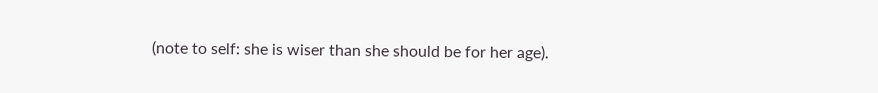(note to self: she is wiser than she should be for her age).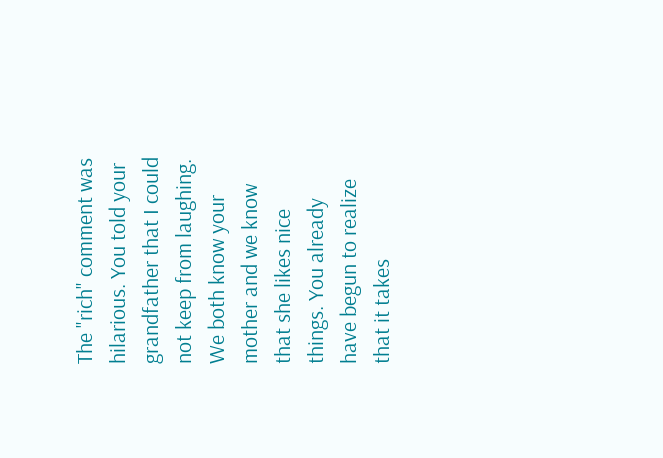The "rich" comment was hilarious. You told your grandfather that I could not keep from laughing. We both know your mother and we know that she likes nice things. You already have begun to realize that it takes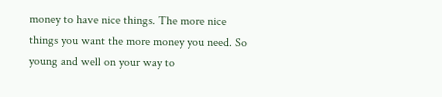money to have nice things. The more nice things you want the more money you need. So young and well on your way to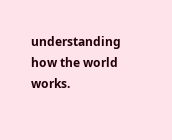understanding how the world works.